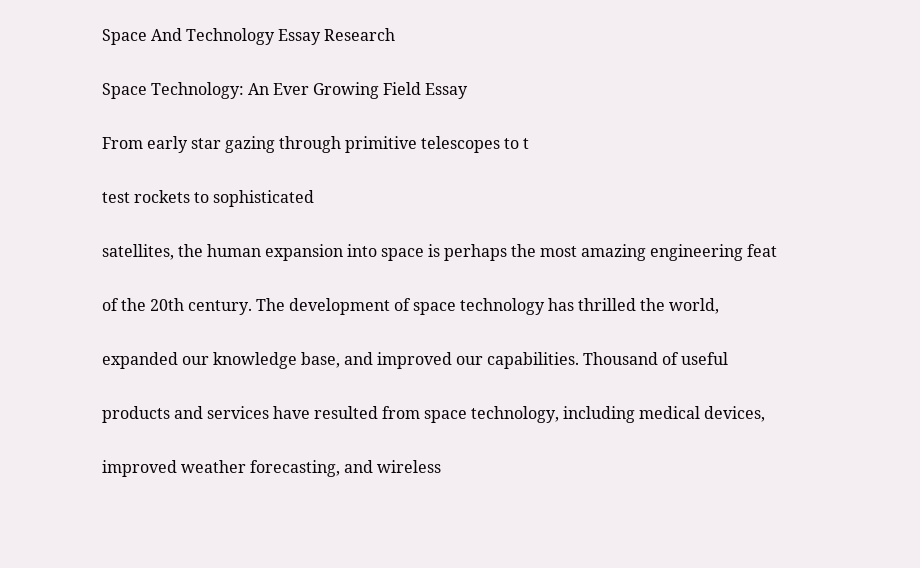Space And Technology Essay Research

Space Technology: An Ever Growing Field Essay

From early star gazing through primitive telescopes to t

test rockets to sophisticated

satellites, the human expansion into space is perhaps the most amazing engineering feat

of the 20th century. The development of space technology has thrilled the world,

expanded our knowledge base, and improved our capabilities. Thousand of useful

products and services have resulted from space technology, including medical devices,

improved weather forecasting, and wireless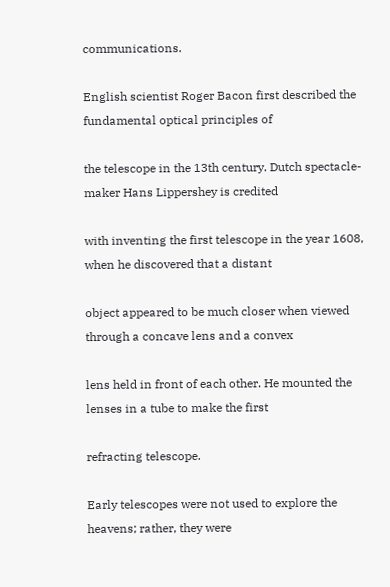communications.

English scientist Roger Bacon first described the fundamental optical principles of

the telescope in the 13th century. Dutch spectacle-maker Hans Lippershey is credited

with inventing the first telescope in the year 1608, when he discovered that a distant

object appeared to be much closer when viewed through a concave lens and a convex

lens held in front of each other. He mounted the lenses in a tube to make the first

refracting telescope.

Early telescopes were not used to explore the heavens; rather, they were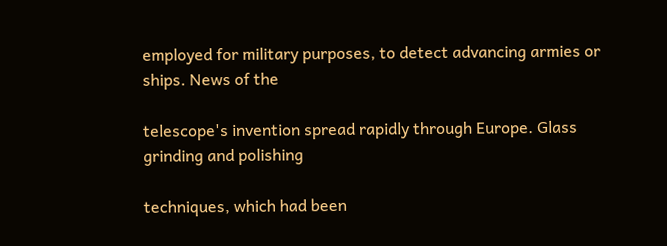employed for military purposes, to detect advancing armies or ships. News of the

telescope's invention spread rapidly through Europe. Glass grinding and polishing

techniques, which had been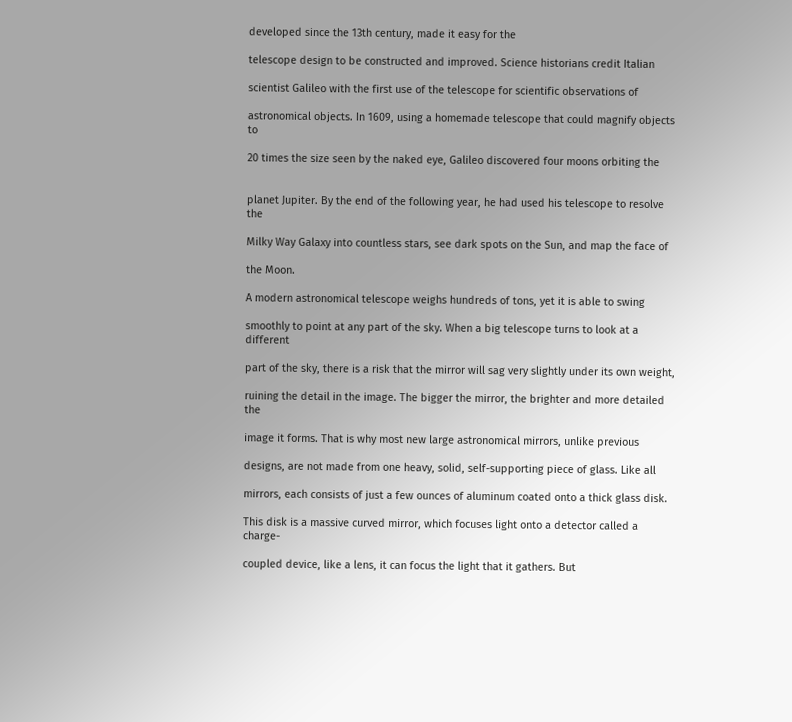developed since the 13th century, made it easy for the

telescope design to be constructed and improved. Science historians credit Italian

scientist Galileo with the first use of the telescope for scientific observations of

astronomical objects. In 1609, using a homemade telescope that could magnify objects to

20 times the size seen by the naked eye, Galileo discovered four moons orbiting the


planet Jupiter. By the end of the following year, he had used his telescope to resolve the

Milky Way Galaxy into countless stars, see dark spots on the Sun, and map the face of

the Moon.

A modern astronomical telescope weighs hundreds of tons, yet it is able to swing

smoothly to point at any part of the sky. When a big telescope turns to look at a different

part of the sky, there is a risk that the mirror will sag very slightly under its own weight,

ruining the detail in the image. The bigger the mirror, the brighter and more detailed the

image it forms. That is why most new large astronomical mirrors, unlike previous

designs, are not made from one heavy, solid, self-supporting piece of glass. Like all

mirrors, each consists of just a few ounces of aluminum coated onto a thick glass disk.

This disk is a massive curved mirror, which focuses light onto a detector called a charge-

coupled device, like a lens, it can focus the light that it gathers. But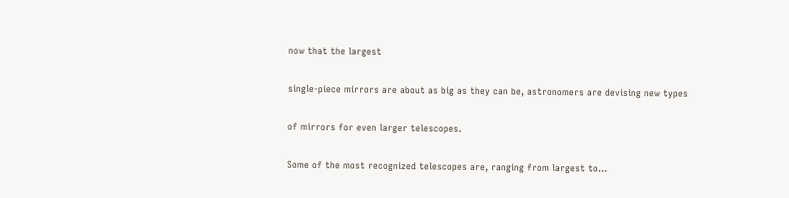now that the largest

single-piece mirrors are about as big as they can be, astronomers are devising new types

of mirrors for even larger telescopes.

Some of the most recognized telescopes are, ranging from largest to...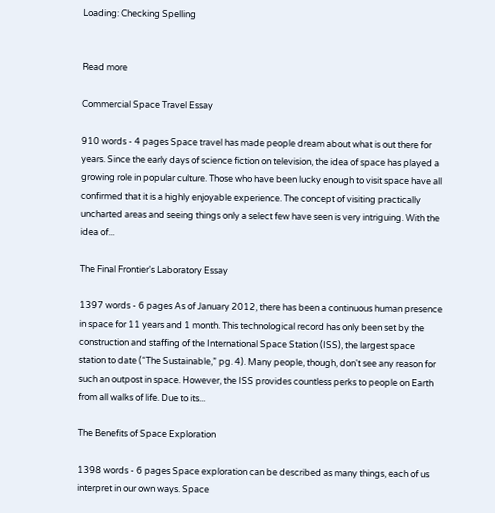Loading: Checking Spelling


Read more

Commercial Space Travel Essay

910 words - 4 pages Space travel has made people dream about what is out there for years. Since the early days of science fiction on television, the idea of space has played a growing role in popular culture. Those who have been lucky enough to visit space have all confirmed that it is a highly enjoyable experience. The concept of visiting practically uncharted areas and seeing things only a select few have seen is very intriguing. With the idea of...

The Final Frontier's Laboratory Essay

1397 words - 6 pages As of January 2012, there has been a continuous human presence in space for 11 years and 1 month. This technological record has only been set by the construction and staffing of the International Space Station (ISS), the largest space station to date (“The Sustainable,” pg. 4). Many people, though, don't see any reason for such an outpost in space. However, the ISS provides countless perks to people on Earth from all walks of life. Due to its...

The Benefits of Space Exploration

1398 words - 6 pages Space exploration can be described as many things, each of us interpret in our own ways. Space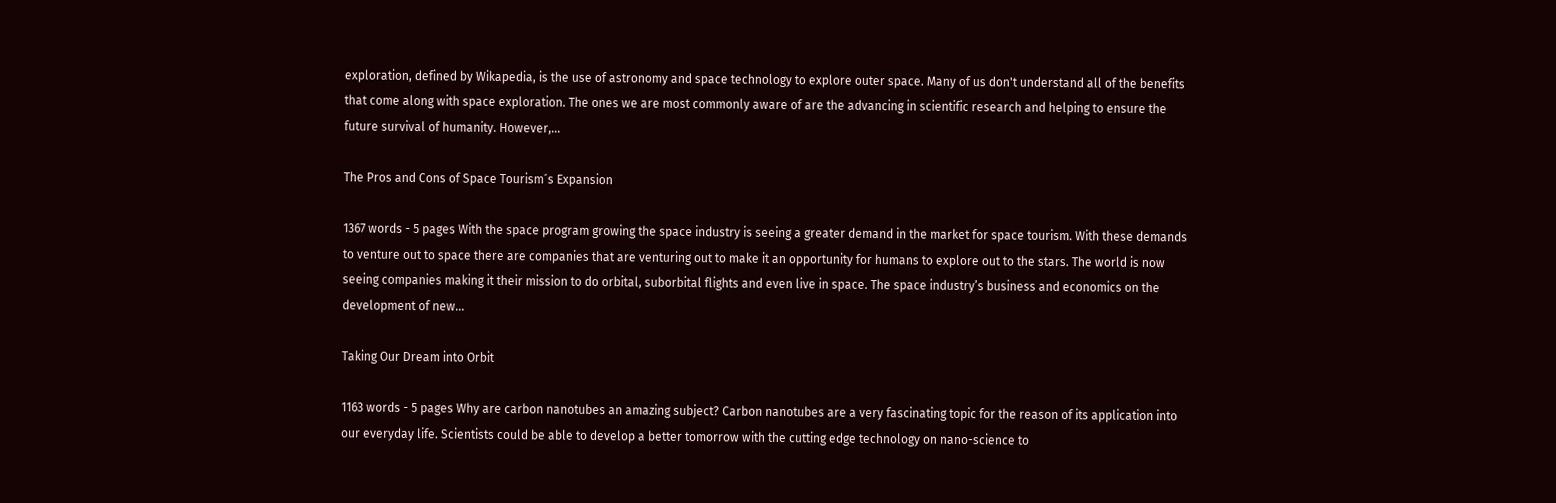exploration, defined by Wikapedia, is the use of astronomy and space technology to explore outer space. Many of us don't understand all of the benefits that come along with space exploration. The ones we are most commonly aware of are the advancing in scientific research and helping to ensure the future survival of humanity. However,...

The Pros and Cons of Space Tourism´s Expansion

1367 words - 5 pages With the space program growing the space industry is seeing a greater demand in the market for space tourism. With these demands to venture out to space there are companies that are venturing out to make it an opportunity for humans to explore out to the stars. The world is now seeing companies making it their mission to do orbital, suborbital flights and even live in space. The space industry’s business and economics on the development of new...

Taking Our Dream into Orbit

1163 words - 5 pages Why are carbon nanotubes an amazing subject? Carbon nanotubes are a very fascinating topic for the reason of its application into our everyday life. Scientists could be able to develop a better tomorrow with the cutting edge technology on nano-science to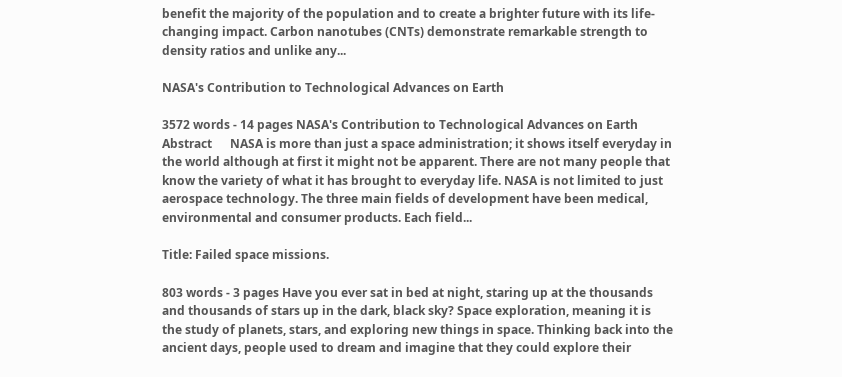benefit the majority of the population and to create a brighter future with its life-changing impact. Carbon nanotubes (CNTs) demonstrate remarkable strength to density ratios and unlike any...

NASA's Contribution to Technological Advances on Earth

3572 words - 14 pages NASA's Contribution to Technological Advances on Earth Abstract      NASA is more than just a space administration; it shows itself everyday in the world although at first it might not be apparent. There are not many people that know the variety of what it has brought to everyday life. NASA is not limited to just aerospace technology. The three main fields of development have been medical, environmental and consumer products. Each field...

Title: Failed space missions.

803 words - 3 pages Have you ever sat in bed at night, staring up at the thousands and thousands of stars up in the dark, black sky? Space exploration, meaning it is the study of planets, stars, and exploring new things in space. Thinking back into the ancient days, people used to dream and imagine that they could explore their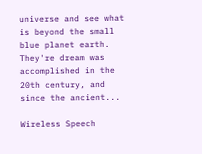universe and see what is beyond the small blue planet earth. They're dream was accomplished in the 20th century, and since the ancient...

Wireless Speech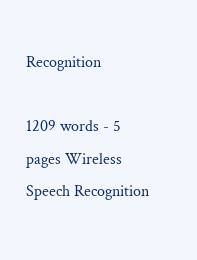Recognition

1209 words - 5 pages Wireless Speech Recognition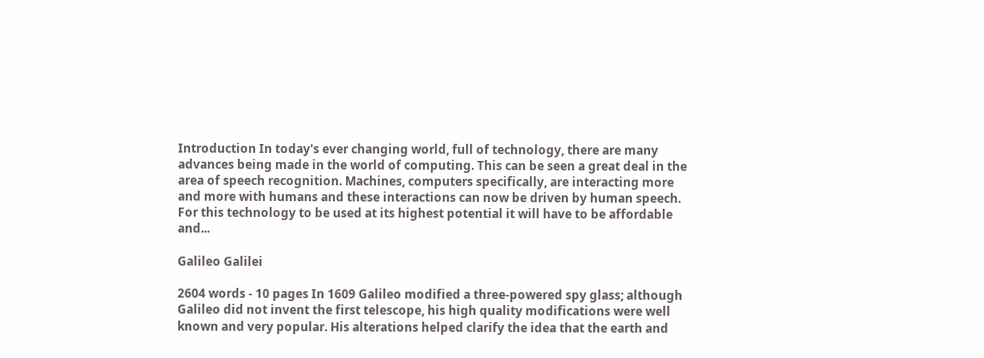Introduction In today's ever changing world, full of technology, there are many advances being made in the world of computing. This can be seen a great deal in the area of speech recognition. Machines, computers specifically, are interacting more and more with humans and these interactions can now be driven by human speech. For this technology to be used at its highest potential it will have to be affordable and...

Galileo Galilei

2604 words - 10 pages In 1609 Galileo modified a three-powered spy glass; although Galileo did not invent the first telescope, his high quality modifications were well known and very popular. His alterations helped clarify the idea that the earth and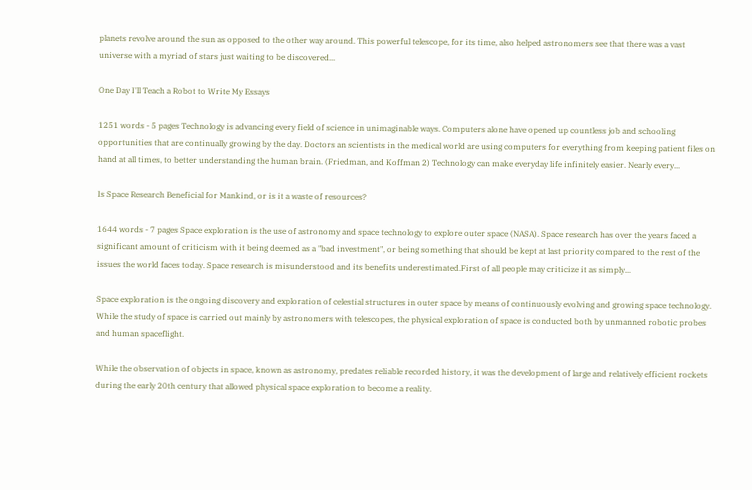planets revolve around the sun as opposed to the other way around. This powerful telescope, for its time, also helped astronomers see that there was a vast universe with a myriad of stars just waiting to be discovered...

One Day I'll Teach a Robot to Write My Essays

1251 words - 5 pages Technology is advancing every field of science in unimaginable ways. Computers alone have opened up countless job and schooling opportunities that are continually growing by the day. Doctors an scientists in the medical world are using computers for everything from keeping patient files on hand at all times, to better understanding the human brain. (Friedman, and Koffman 2) Technology can make everyday life infinitely easier. Nearly every...

Is Space Research Beneficial for Mankind, or is it a waste of resources?

1644 words - 7 pages Space exploration is the use of astronomy and space technology to explore outer space (NASA). Space research has over the years faced a significant amount of criticism with it being deemed as a "bad investment", or being something that should be kept at last priority compared to the rest of the issues the world faces today. Space research is misunderstood and its benefits underestimated.First of all people may criticize it as simply...

Space exploration is the ongoing discovery and exploration of celestial structures in outer space by means of continuously evolving and growing space technology. While the study of space is carried out mainly by astronomers with telescopes, the physical exploration of space is conducted both by unmanned robotic probes and human spaceflight.

While the observation of objects in space, known as astronomy, predates reliable recorded history, it was the development of large and relatively efficient rockets during the early 20th century that allowed physical space exploration to become a reality.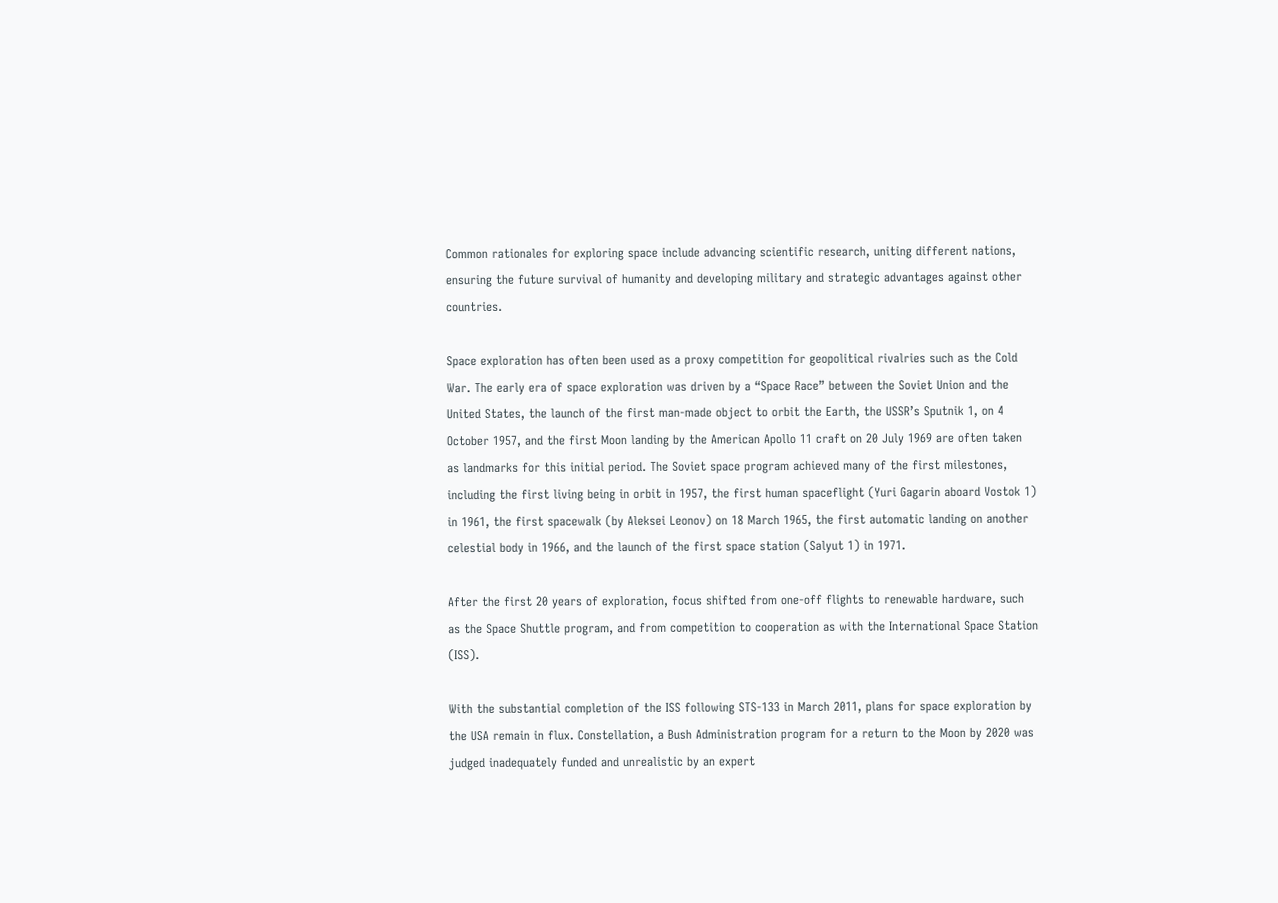Common rationales for exploring space include advancing scientific research, uniting different nations, ensuring the future survival of humanity and developing military and strategic advantages against other countries.

Space exploration has often been used as a proxy competition for geopolitical rivalries such as the Cold War. The early era of space exploration was driven by a “Space Race” between the Soviet Union and the United States, the launch of the first man-made object to orbit the Earth, the USSR’s Sputnik 1, on 4 October 1957, and the first Moon landing by the American Apollo 11 craft on 20 July 1969 are often taken as landmarks for this initial period. The Soviet space program achieved many of the first milestones, including the first living being in orbit in 1957, the first human spaceflight (Yuri Gagarin aboard Vostok 1) in 1961, the first spacewalk (by Aleksei Leonov) on 18 March 1965, the first automatic landing on another celestial body in 1966, and the launch of the first space station (Salyut 1) in 1971.

After the first 20 years of exploration, focus shifted from one-off flights to renewable hardware, such as the Space Shuttle program, and from competition to cooperation as with the International Space Station (ISS).

With the substantial completion of the ISS following STS-133 in March 2011, plans for space exploration by the USA remain in flux. Constellation, a Bush Administration program for a return to the Moon by 2020 was judged inadequately funded and unrealistic by an expert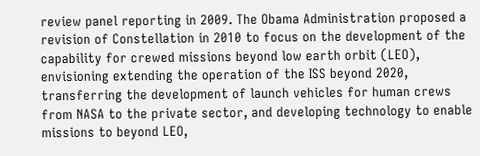review panel reporting in 2009. The Obama Administration proposed a revision of Constellation in 2010 to focus on the development of the capability for crewed missions beyond low earth orbit (LEO), envisioning extending the operation of the ISS beyond 2020, transferring the development of launch vehicles for human crews from NASA to the private sector, and developing technology to enable missions to beyond LEO,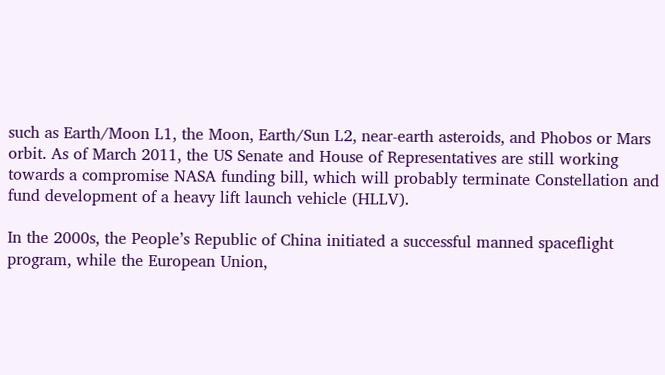such as Earth/Moon L1, the Moon, Earth/Sun L2, near-earth asteroids, and Phobos or Mars orbit. As of March 2011, the US Senate and House of Representatives are still working towards a compromise NASA funding bill, which will probably terminate Constellation and fund development of a heavy lift launch vehicle (HLLV).

In the 2000s, the People’s Republic of China initiated a successful manned spaceflight program, while the European Union,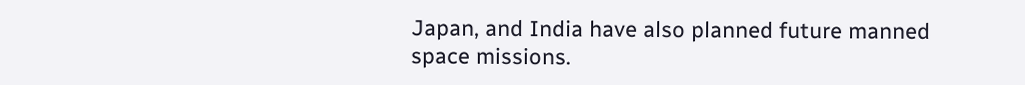Japan, and India have also planned future manned space missions.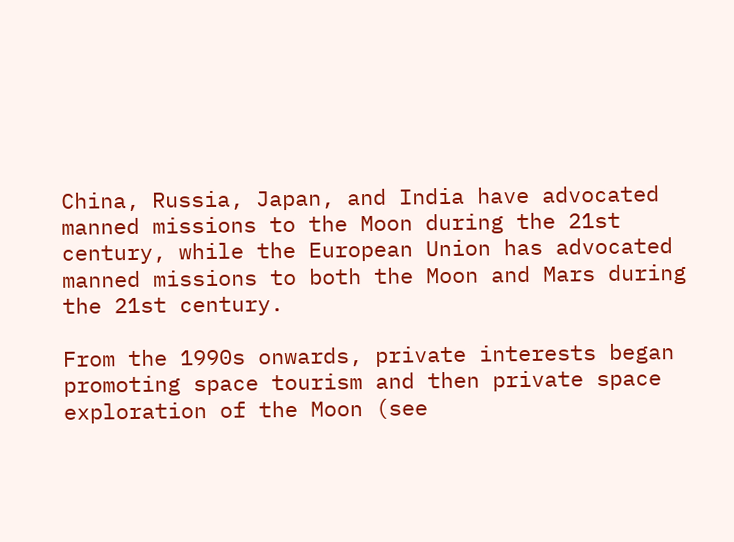China, Russia, Japan, and India have advocated manned missions to the Moon during the 21st century, while the European Union has advocated manned missions to both the Moon and Mars during the 21st century.

From the 1990s onwards, private interests began promoting space tourism and then private space exploration of the Moon (see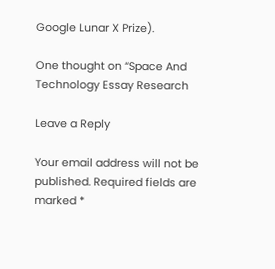Google Lunar X Prize).

One thought on “Space And Technology Essay Research

Leave a Reply

Your email address will not be published. Required fields are marked *